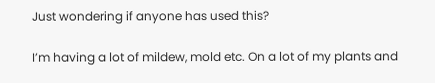Just wondering if anyone has used this?

I’m having a lot of mildew, mold etc. On a lot of my plants and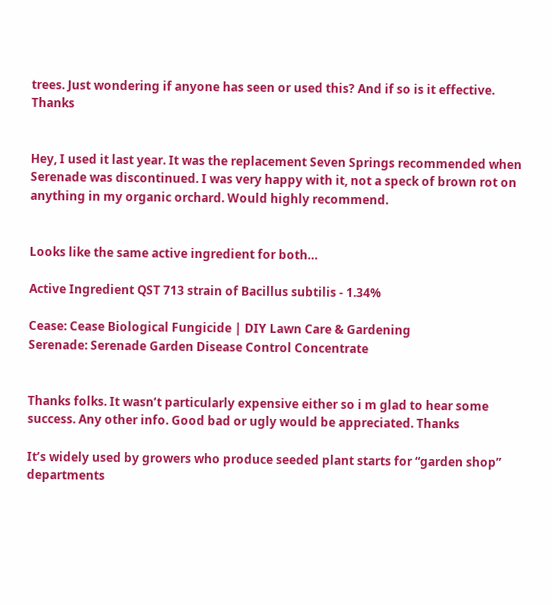trees. Just wondering if anyone has seen or used this? And if so is it effective. Thanks


Hey, I used it last year. It was the replacement Seven Springs recommended when Serenade was discontinued. I was very happy with it, not a speck of brown rot on anything in my organic orchard. Would highly recommend.


Looks like the same active ingredient for both…

Active Ingredient QST 713 strain of Bacillus subtilis - 1.34%

Cease: Cease Biological Fungicide | DIY Lawn Care & Gardening
Serenade: Serenade Garden Disease Control Concentrate


Thanks folks. It wasn’t particularly expensive either so i m glad to hear some success. Any other info. Good bad or ugly would be appreciated. Thanks

It’s widely used by growers who produce seeded plant starts for “garden shop” departments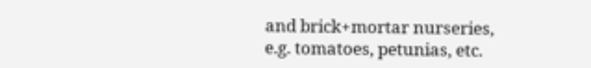and brick+mortar nurseries, e.g. tomatoes, petunias, etc.